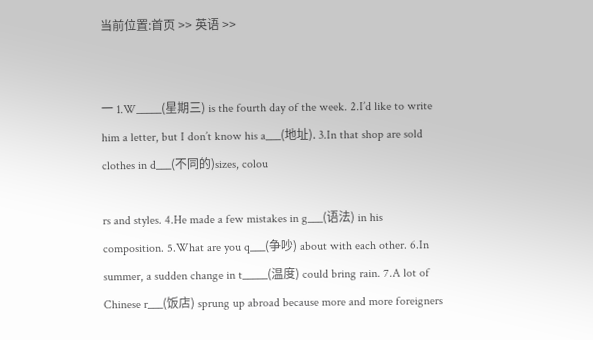当前位置:首页 >> 英语 >>


一 1.W_____(星期三) is the fourth day of the week. 2.I’d like to write him a letter, but I don’t know his a___(地址). 3.In that shop are sold clothes in d___(不同的)sizes, colou

rs and styles. 4.He made a few mistakes in g___(语法) in his composition. 5.What are you q___(争吵) about with each other. 6.In summer, a sudden change in t_____(温度) could bring rain. 7.A lot of Chinese r___(饭店) sprung up abroad because more and more foreigners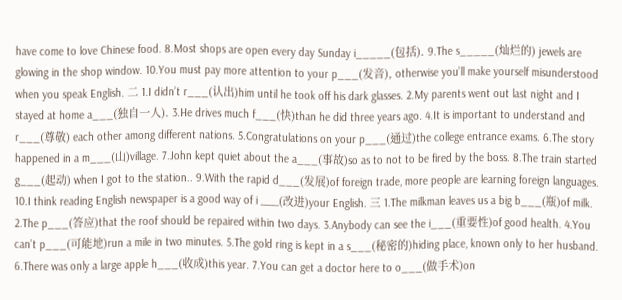have come to love Chinese food. 8.Most shops are open every day Sunday i_____(包括). 9.The s_____(灿烂的) jewels are glowing in the shop window. 10.You must pay more attention to your p___(发音), otherwise you’ll make yourself misunderstood when you speak English. 二 1.I didn’t r___(认出)him until he took off his dark glasses. 2.My parents went out last night and I stayed at home a___(独自一人). 3.He drives much f___(快)than he did three years ago. 4.It is important to understand and r___(尊敬) each other among different nations. 5.Congratulations on your p___(通过)the college entrance exams. 6.The story happened in a m___(山)village. 7.John kept quiet about the a___(事故)so as to not to be fired by the boss. 8.The train started g___(起动) when I got to the station.. 9.With the rapid d___(发展)of foreign trade, more people are learning foreign languages. 10.I think reading English newspaper is a good way of i ___(改进)your English. 三 1.The milkman leaves us a big b___(瓶)of milk. 2.The p___(答应)that the roof should be repaired within two days. 3.Anybody can see the i___(重要性)of good health. 4.You can’t p___(可能地)run a mile in two minutes. 5.The gold ring is kept in a s___(秘密的)hiding place, known only to her husband. 6.There was only a large apple h___(收成)this year. 7.You can get a doctor here to o___(做手术)on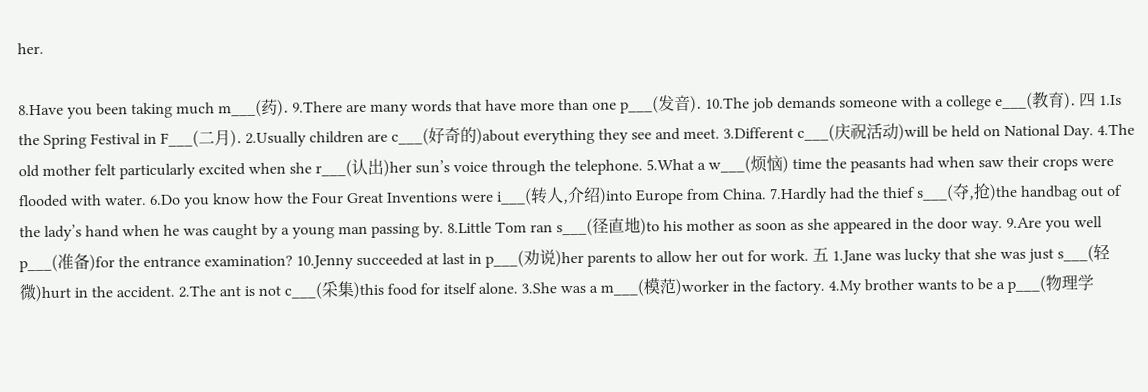her.

8.Have you been taking much m___(药). 9.There are many words that have more than one p___(发音). 10.The job demands someone with a college e___(教育). 四 1.Is the Spring Festival in F___(二月). 2.Usually children are c___(好奇的)about everything they see and meet. 3.Different c___(庆祝活动)will be held on National Day. 4.The old mother felt particularly excited when she r___(认出)her sun’s voice through the telephone. 5.What a w___(烦恼) time the peasants had when saw their crops were flooded with water. 6.Do you know how the Four Great Inventions were i___(转人,介绍)into Europe from China. 7.Hardly had the thief s___(夺,抢)the handbag out of the lady’s hand when he was caught by a young man passing by. 8.Little Tom ran s___(径直地)to his mother as soon as she appeared in the door way. 9.Are you well p___(准备)for the entrance examination? 10.Jenny succeeded at last in p___(劝说)her parents to allow her out for work. 五 1.Jane was lucky that she was just s___(轻微)hurt in the accident. 2.The ant is not c___(采集)this food for itself alone. 3.She was a m___(模范)worker in the factory. 4.My brother wants to be a p___(物理学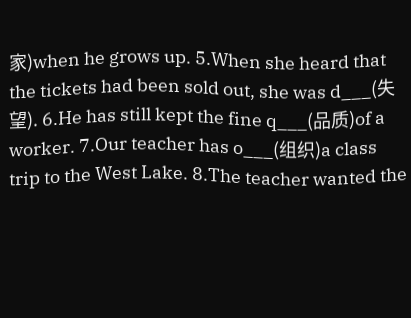家)when he grows up. 5.When she heard that the tickets had been sold out, she was d___(失望). 6.He has still kept the fine q___(品质)of a worker. 7.Our teacher has o___(组织)a class trip to the West Lake. 8.The teacher wanted the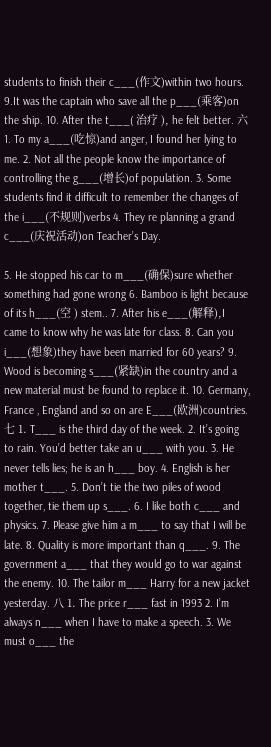students to finish their c___(作文)within two hours. 9.It was the captain who save all the p___(乘客)on the ship. 10. After the t___( 治疗 ), he felt better. 六 1. To my a___(吃惊)and anger, I found her lying to me. 2. Not all the people know the importance of controlling the g___(增长)of population. 3. Some students find it difficult to remember the changes of the i___(不规则)verbs 4. They re planning a grand c___(庆祝活动)on Teacher’s Day.

5. He stopped his car to m___(确保)sure whether something had gone wrong 6. Bamboo is light because of its h___(空 ) stem.. 7. After his e___(解释),I came to know why he was late for class. 8. Can you i___(想象)they have been married for 60 years? 9. Wood is becoming s___(紧缺)in the country and a new material must be found to replace it. 10. Germany, France , England and so on are E___(欧洲)countries. 七 1. T___ is the third day of the week. 2. It’s going to rain. You’d better take an u___ with you. 3. He never tells lies; he is an h___ boy. 4. English is her mother t___. 5. Don’t tie the two piles of wood together, tie them up s___. 6. I like both c___ and physics. 7. Please give him a m___ to say that I will be late. 8. Quality is more important than q___. 9. The government a___ that they would go to war against the enemy. 10. The tailor m___ Harry for a new jacket yesterday. 八 1. The price r___ fast in 1993 2. I’m always n___ when I have to make a speech. 3. We must o___ the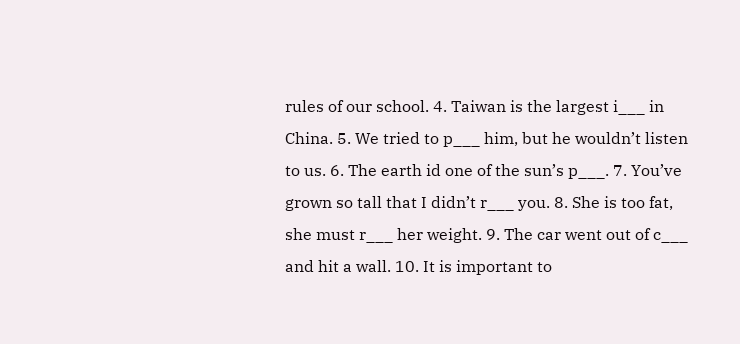rules of our school. 4. Taiwan is the largest i___ in China. 5. We tried to p___ him, but he wouldn’t listen to us. 6. The earth id one of the sun’s p___. 7. You’ve grown so tall that I didn’t r___ you. 8. She is too fat, she must r___ her weight. 9. The car went out of c___ and hit a wall. 10. It is important to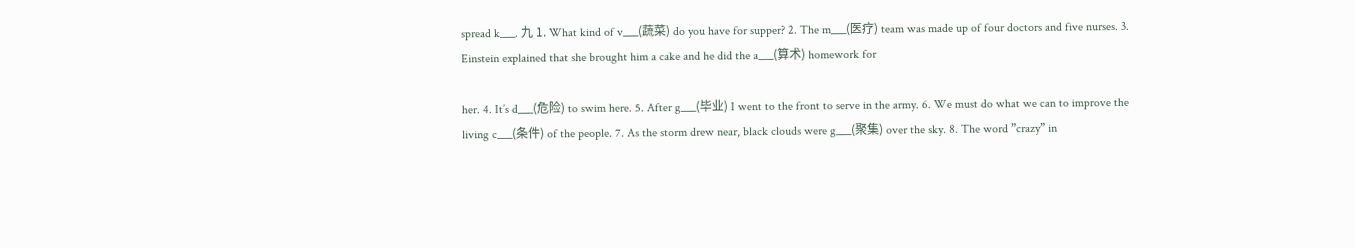spread k___. 九 1. What kind of v___(蔬菜) do you have for supper? 2. The m___(医疗) team was made up of four doctors and five nurses. 3. Einstein explained that she brought him a cake and he did the a___(算术) homework for

her. 4. It’s d___(危险) to swim here. 5. After g___(毕业) I went to the front to serve in the army. 6. We must do what we can to improve the living c___(条件) of the people. 7. As the storm drew near, black clouds were g___(聚集) over the sky. 8. The word ”crazy” in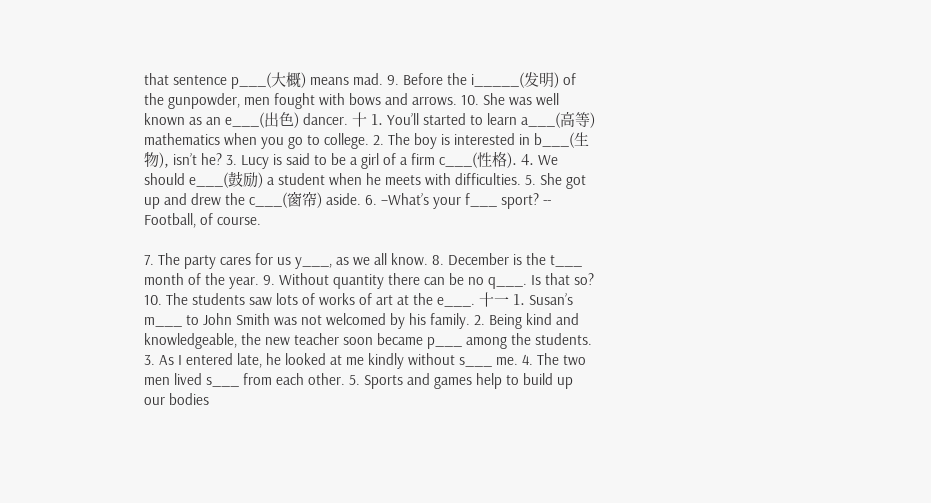that sentence p___(大概) means mad. 9. Before the i_____(发明) of the gunpowder, men fought with bows and arrows. 10. She was well known as an e___(出色) dancer. 十 1. You’ll started to learn a___(高等) mathematics when you go to college. 2. The boy is interested in b___(生物), isn’t he? 3. Lucy is said to be a girl of a firm c___(性格). 4. We should e___(鼓励) a student when he meets with difficulties. 5. She got up and drew the c___(窗帘) aside. 6. –What’s your f___ sport? -- Football, of course.

7. The party cares for us y___, as we all know. 8. December is the t___ month of the year. 9. Without quantity there can be no q___. Is that so? 10. The students saw lots of works of art at the e___. 十一 1. Susan’s m___ to John Smith was not welcomed by his family. 2. Being kind and knowledgeable, the new teacher soon became p___ among the students. 3. As I entered late, he looked at me kindly without s___ me. 4. The two men lived s___ from each other. 5. Sports and games help to build up our bodies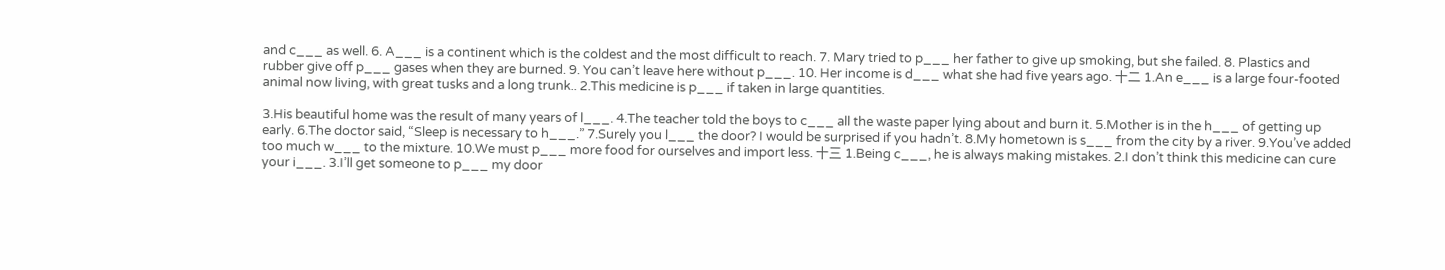and c___ as well. 6. A___ is a continent which is the coldest and the most difficult to reach. 7. Mary tried to p___ her father to give up smoking, but she failed. 8. Plastics and rubber give off p___ gases when they are burned. 9. You can’t leave here without p___. 10. Her income is d___ what she had five years ago. 十二 1.An e___ is a large four-footed animal now living, with great tusks and a long trunk.. 2.This medicine is p___ if taken in large quantities.

3.His beautiful home was the result of many years of l___. 4.The teacher told the boys to c___ all the waste paper lying about and burn it. 5.Mother is in the h___ of getting up early. 6.The doctor said, “Sleep is necessary to h___.” 7.Surely you l___ the door? I would be surprised if you hadn’t. 8.My hometown is s___ from the city by a river. 9.You’ve added too much w___ to the mixture. 10.We must p___ more food for ourselves and import less. 十三 1.Being c___, he is always making mistakes. 2.I don’t think this medicine can cure your i___. 3.I’ll get someone to p___ my door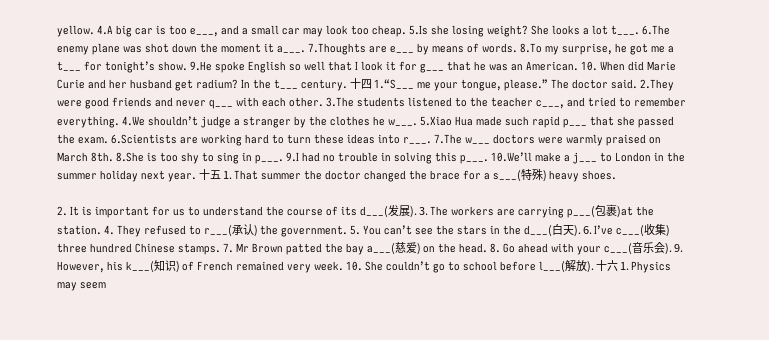yellow. 4.A big car is too e___, and a small car may look too cheap. 5.Is she losing weight? She looks a lot t___. 6.The enemy plane was shot down the moment it a___. 7.Thoughts are e___ by means of words. 8.To my surprise, he got me a t___ for tonight’s show. 9.He spoke English so well that I look it for g___ that he was an American. 10. When did Marie Curie and her husband get radium? In the t___ century. 十四 1.“S___ me your tongue, please.” The doctor said. 2.They were good friends and never q___ with each other. 3.The students listened to the teacher c___, and tried to remember everything. 4.We shouldn’t judge a stranger by the clothes he w___. 5.Xiao Hua made such rapid p___ that she passed the exam. 6.Scientists are working hard to turn these ideas into r___. 7.The w___ doctors were warmly praised on March 8th. 8.She is too shy to sing in p___. 9.I had no trouble in solving this p___. 10.We’ll make a j___ to London in the summer holiday next year. 十五 1. That summer the doctor changed the brace for a s___(特殊) heavy shoes.

2. It is important for us to understand the course of its d___(发展). 3. The workers are carrying p___(包裹)at the station. 4. They refused to r___(承认) the government. 5. You can’t see the stars in the d___(白天). 6. I’ve c___(收集) three hundred Chinese stamps. 7. Mr Brown patted the bay a___(慈爱) on the head. 8. Go ahead with your c___(音乐会). 9. However, his k___(知识) of French remained very week. 10. She couldn’t go to school before l___(解放). 十六 1. Physics may seem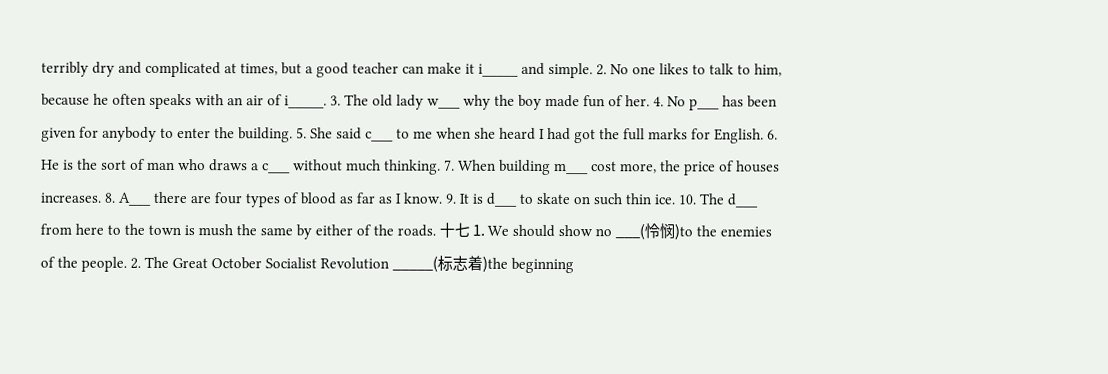terribly dry and complicated at times, but a good teacher can make it i_____ and simple. 2. No one likes to talk to him, because he often speaks with an air of i_____. 3. The old lady w___ why the boy made fun of her. 4. No p___ has been given for anybody to enter the building. 5. She said c___ to me when she heard I had got the full marks for English. 6. He is the sort of man who draws a c___ without much thinking. 7. When building m___ cost more, the price of houses increases. 8. A___ there are four types of blood as far as I know. 9. It is d___ to skate on such thin ice. 10. The d___ from here to the town is mush the same by either of the roads. 十七 1. We should show no ___(怜悯)to the enemies of the people. 2. The Great October Socialist Revolution _____(标志着)the beginning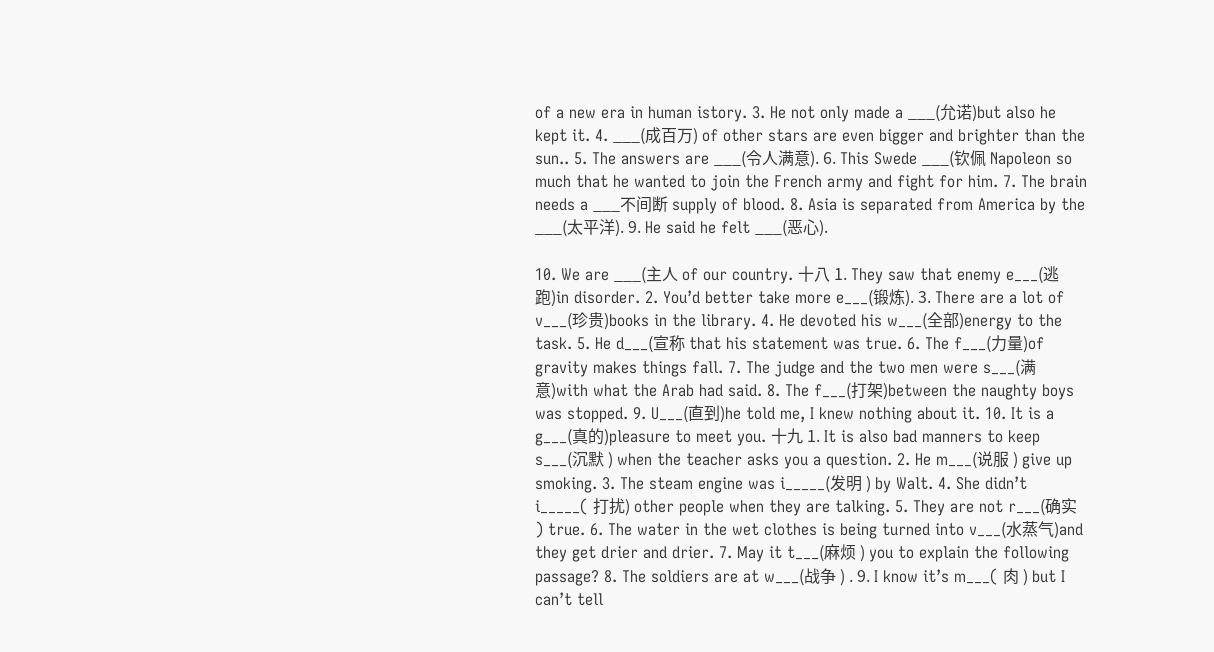of a new era in human istory. 3. He not only made a ___(允诺)but also he kept it. 4. ___(成百万) of other stars are even bigger and brighter than the sun.. 5. The answers are ___(令人满意). 6. This Swede ___(钦佩 Napoleon so much that he wanted to join the French army and fight for him. 7. The brain needs a ___不间断 supply of blood. 8. Asia is separated from America by the ___(太平洋). 9. He said he felt ___(恶心).

10. We are ___(主人 of our country. 十八 1. They saw that enemy e___(逃跑)in disorder. 2. You’d better take more e___(锻炼). 3. There are a lot of v___(珍贵)books in the library. 4. He devoted his w___(全部)energy to the task. 5. He d___(宣称 that his statement was true. 6. The f___(力量)of gravity makes things fall. 7. The judge and the two men were s___(满意)with what the Arab had said. 8. The f___(打架)between the naughty boys was stopped. 9. U___(直到)he told me, I knew nothing about it. 10. It is a g___(真的)pleasure to meet you. 十九 1. It is also bad manners to keep s___(沉默 ) when the teacher asks you a question. 2. He m___(说服 ) give up smoking. 3. The steam engine was i_____(发明 ) by Walt. 4. She didn’t i_____( 打扰) other people when they are talking. 5. They are not r___(确实 ) true. 6. The water in the wet clothes is being turned into v___(水蒸气)and they get drier and drier. 7. May it t___(麻烦 ) you to explain the following passage? 8. The soldiers are at w___(战争 ) . 9. I know it’s m___( 肉 ) but I can’t tell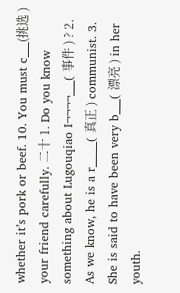whether it’s pork or beef. 10. You must c___(挑选 ) your friend carefully. 二十 1. Do you know something about Lugouqiao I¬¬¬¬___( 事件 ) ? 2. As we know, he is a r_____( 真正 ) communist. 3. She is said to have been very b___( 漂亮 ) in her youth.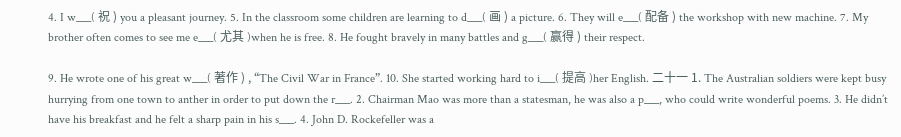4. I w___( 祝 ) you a pleasant journey. 5. In the classroom some children are learning to d___( 画 ) a picture. 6. They will e___( 配备 ) the workshop with new machine. 7. My brother often comes to see me e___( 尤其 )when he is free. 8. He fought bravely in many battles and g___( 赢得 ) their respect.

9. He wrote one of his great w___( 著作 ) , “The Civil War in France”. 10. She started working hard to i___( 提高 )her English. 二十一 1. The Australian soldiers were kept busy hurrying from one town to anther in order to put down the r___. 2. Chairman Mao was more than a statesman, he was also a p___, who could write wonderful poems. 3. He didn’t have his breakfast and he felt a sharp pain in his s___. 4. John D. Rockefeller was a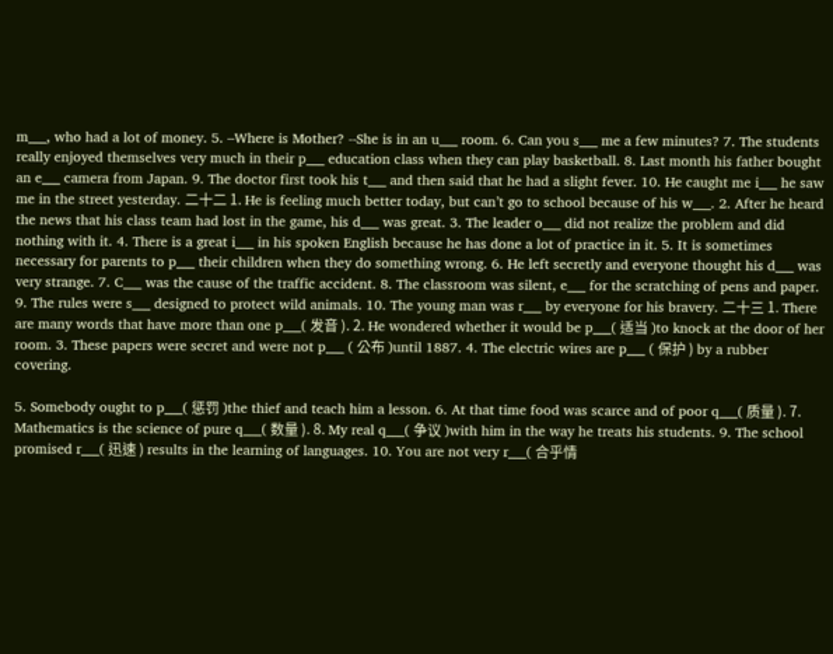m___, who had a lot of money. 5. –Where is Mother? --She is in an u___ room. 6. Can you s___ me a few minutes? 7. The students really enjoyed themselves very much in their p___ education class when they can play basketball. 8. Last month his father bought an e___ camera from Japan. 9. The doctor first took his t___ and then said that he had a slight fever. 10. He caught me i___ he saw me in the street yesterday. 二十二 1. He is feeling much better today, but can’t go to school because of his w___. 2. After he heard the news that his class team had lost in the game, his d___ was great. 3. The leader o___ did not realize the problem and did nothing with it. 4. There is a great i___ in his spoken English because he has done a lot of practice in it. 5. It is sometimes necessary for parents to p___ their children when they do something wrong. 6. He left secretly and everyone thought his d___ was very strange. 7. C___ was the cause of the traffic accident. 8. The classroom was silent, e___ for the scratching of pens and paper. 9. The rules were s___ designed to protect wild animals. 10. The young man was r___ by everyone for his bravery. 二十三 1. There are many words that have more than one p___( 发音 ). 2. He wondered whether it would be p___( 适当 )to knock at the door of her room. 3. These papers were secret and were not p___ ( 公布 )until 1887. 4. The electric wires are p___ ( 保护 ) by a rubber covering.

5. Somebody ought to p___( 惩罚 )the thief and teach him a lesson. 6. At that time food was scarce and of poor q___( 质量 ). 7. Mathematics is the science of pure q___( 数量 ). 8. My real q___( 争议 )with him in the way he treats his students. 9. The school promised r___( 迅速 ) results in the learning of languages. 10. You are not very r___( 合乎情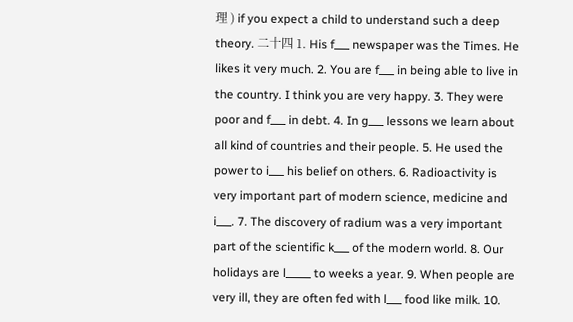理 ) if you expect a child to understand such a deep theory. 二十四 1. His f___ newspaper was the Times. He likes it very much. 2. You are f___ in being able to live in the country. I think you are very happy. 3. They were poor and f___ in debt. 4. In g___ lessons we learn about all kind of countries and their people. 5. He used the power to i___ his belief on others. 6. Radioactivity is very important part of modern science, medicine and i___. 7. The discovery of radium was a very important part of the scientific k___ of the modern world. 8. Our holidays are l_____ to weeks a year. 9. When people are very ill, they are often fed with l___ food like milk. 10.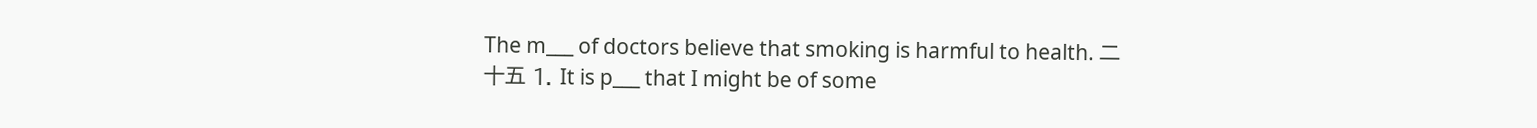The m___ of doctors believe that smoking is harmful to health. 二十五 1. It is p___ that I might be of some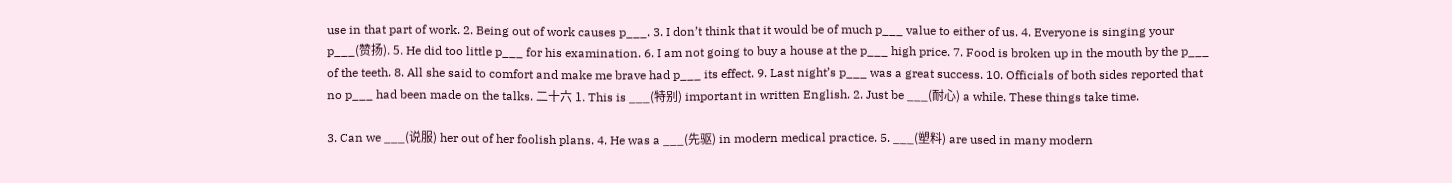use in that part of work. 2. Being out of work causes p___. 3. I don’t think that it would be of much p___ value to either of us. 4. Everyone is singing your p___(赞扬). 5. He did too little p___ for his examination. 6. I am not going to buy a house at the p___ high price. 7. Food is broken up in the mouth by the p___ of the teeth. 8. All she said to comfort and make me brave had p___ its effect. 9. Last night’s p___ was a great success. 10. Officials of both sides reported that no p___ had been made on the talks. 二十六 1. This is ___(特别) important in written English. 2. Just be ___(耐心) a while. These things take time.

3. Can we ___(说服) her out of her foolish plans. 4. He was a ___(先驱) in modern medical practice. 5. ___(塑料) are used in many modern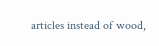articles instead of wood,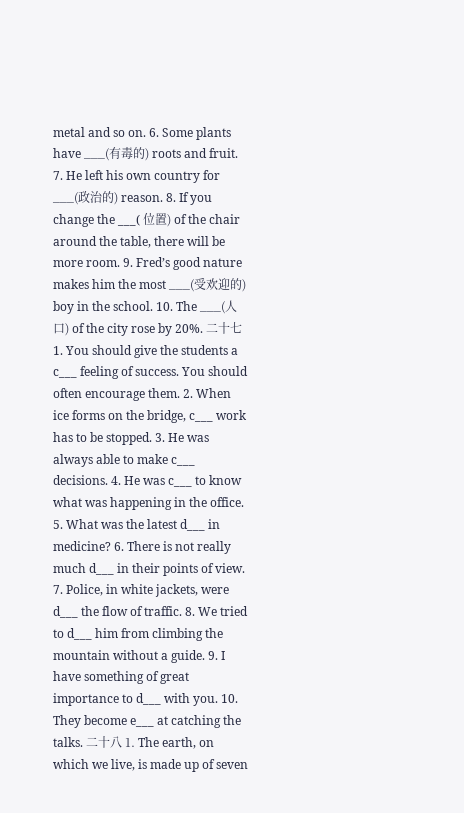metal and so on. 6. Some plants have ___(有毒的) roots and fruit. 7. He left his own country for ___(政治的) reason. 8. If you change the ___( 位置) of the chair around the table, there will be more room. 9. Fred’s good nature makes him the most ___(受欢迎的) boy in the school. 10. The ___(人口) of the city rose by 20%. 二十七 1. You should give the students a c___ feeling of success. You should often encourage them. 2. When ice forms on the bridge, c___ work has to be stopped. 3. He was always able to make c___ decisions. 4. He was c___ to know what was happening in the office. 5. What was the latest d___ in medicine? 6. There is not really much d___ in their points of view. 7. Police, in white jackets, were d___ the flow of traffic. 8. We tried to d___ him from climbing the mountain without a guide. 9. I have something of great importance to d___ with you. 10. They become e___ at catching the talks. 二十八 1. The earth, on which we live, is made up of seven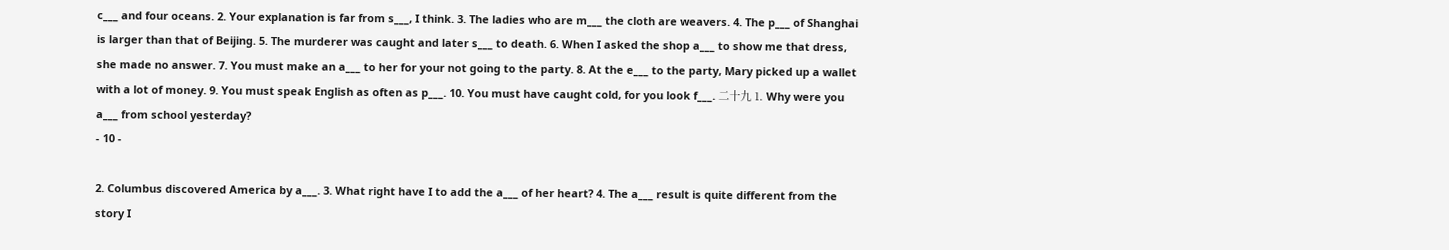c___ and four oceans. 2. Your explanation is far from s___, I think. 3. The ladies who are m___ the cloth are weavers. 4. The p___ of Shanghai is larger than that of Beijing. 5. The murderer was caught and later s___ to death. 6. When I asked the shop a___ to show me that dress, she made no answer. 7. You must make an a___ to her for your not going to the party. 8. At the e___ to the party, Mary picked up a wallet with a lot of money. 9. You must speak English as often as p___. 10. You must have caught cold, for you look f___. 二十九 1. Why were you a___ from school yesterday?
- 10 -

2. Columbus discovered America by a___. 3. What right have I to add the a___ of her heart? 4. The a___ result is quite different from the story I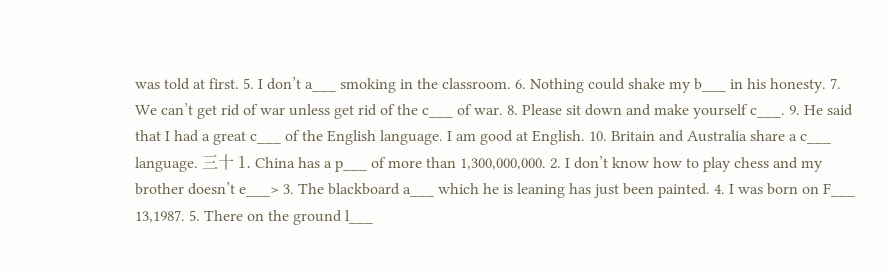was told at first. 5. I don’t a___ smoking in the classroom. 6. Nothing could shake my b___ in his honesty. 7. We can’t get rid of war unless get rid of the c___ of war. 8. Please sit down and make yourself c___. 9. He said that I had a great c___ of the English language. I am good at English. 10. Britain and Australia share a c___ language. 三十 1. China has a p___ of more than 1,300,000,000. 2. I don’t know how to play chess and my brother doesn’t e___> 3. The blackboard a___ which he is leaning has just been painted. 4. I was born on F___ 13,1987. 5. There on the ground l___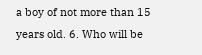a boy of not more than 15 years old. 6. Who will be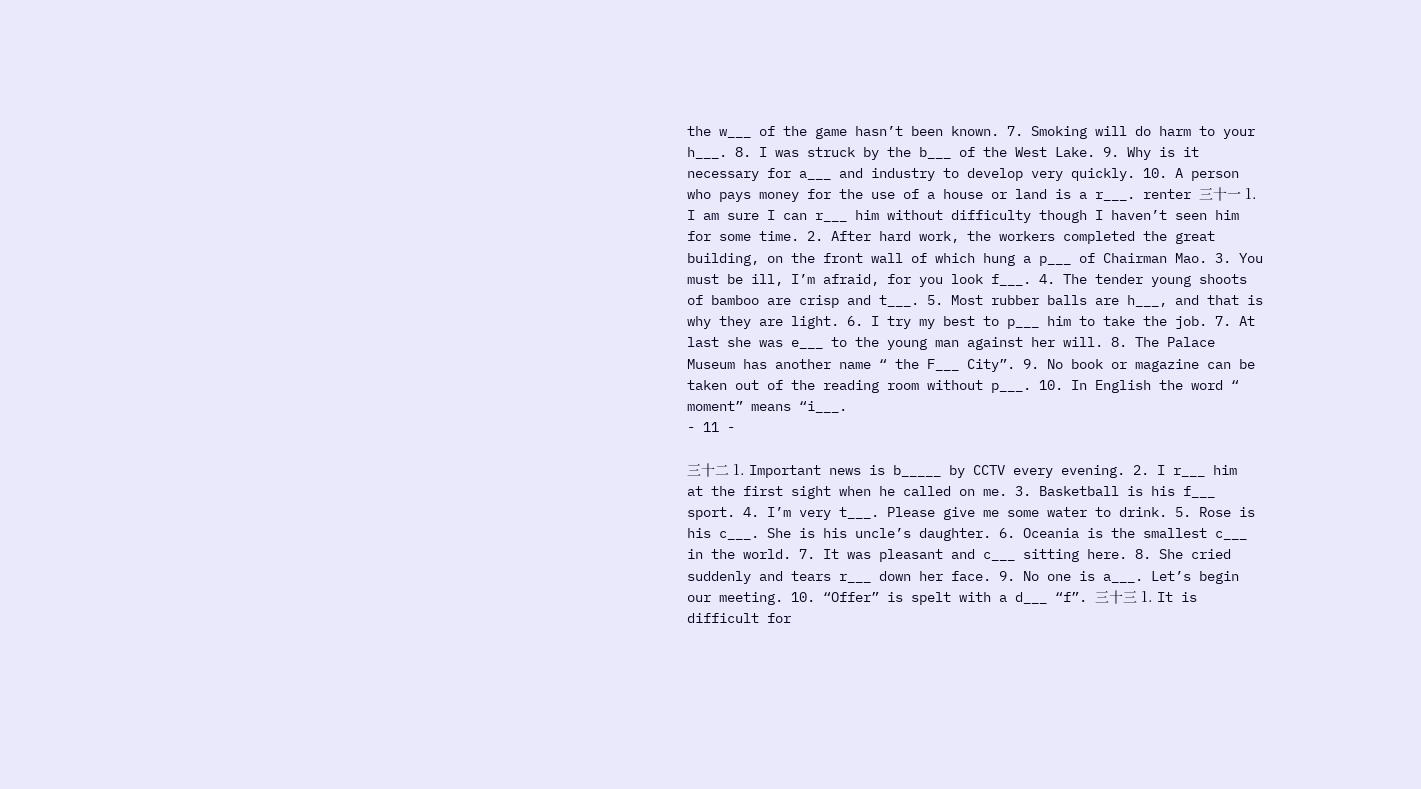the w___ of the game hasn’t been known. 7. Smoking will do harm to your h___. 8. I was struck by the b___ of the West Lake. 9. Why is it necessary for a___ and industry to develop very quickly. 10. A person who pays money for the use of a house or land is a r___. renter 三十一 1. I am sure I can r___ him without difficulty though I haven’t seen him for some time. 2. After hard work, the workers completed the great building, on the front wall of which hung a p___ of Chairman Mao. 3. You must be ill, I’m afraid, for you look f___. 4. The tender young shoots of bamboo are crisp and t___. 5. Most rubber balls are h___, and that is why they are light. 6. I try my best to p___ him to take the job. 7. At last she was e___ to the young man against her will. 8. The Palace Museum has another name “ the F___ City”. 9. No book or magazine can be taken out of the reading room without p___. 10. In English the word “ moment” means “i___.
- 11 -

三十二 1. Important news is b_____ by CCTV every evening. 2. I r___ him at the first sight when he called on me. 3. Basketball is his f___ sport. 4. I’m very t___. Please give me some water to drink. 5. Rose is his c___. She is his uncle’s daughter. 6. Oceania is the smallest c___ in the world. 7. It was pleasant and c___ sitting here. 8. She cried suddenly and tears r___ down her face. 9. No one is a___. Let’s begin our meeting. 10. “Offer” is spelt with a d___ “f”. 三十三 1. It is difficult for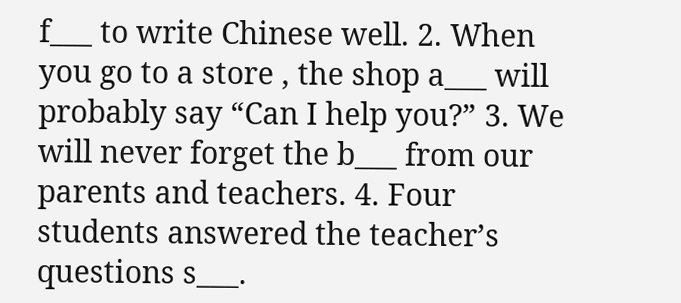f___ to write Chinese well. 2. When you go to a store , the shop a___ will probably say “Can I help you?” 3. We will never forget the b___ from our parents and teachers. 4. Four students answered the teacher’s questions s___.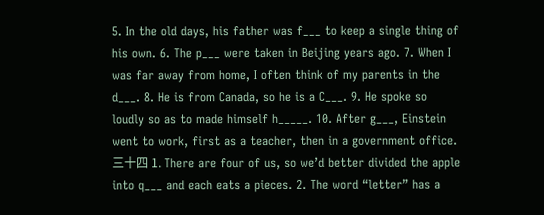5. In the old days, his father was f___ to keep a single thing of his own. 6. The p___ were taken in Beijing years ago. 7. When I was far away from home, I often think of my parents in the d___. 8. He is from Canada, so he is a C___. 9. He spoke so loudly so as to made himself h_____. 10. After g___, Einstein went to work, first as a teacher, then in a government office. 三十四 1. There are four of us, so we’d better divided the apple into q___ and each eats a pieces. 2. The word “letter” has a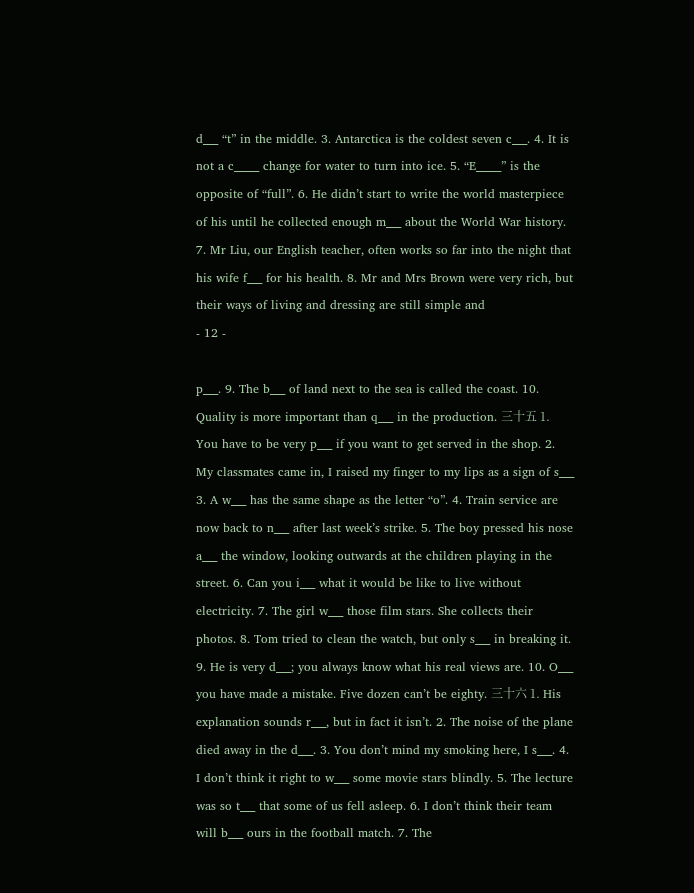d___ “t” in the middle. 3. Antarctica is the coldest seven c___. 4. It is not a c_____ change for water to turn into ice. 5. “E_____” is the opposite of “full”. 6. He didn’t start to write the world masterpiece of his until he collected enough m___ about the World War history. 7. Mr Liu, our English teacher, often works so far into the night that his wife f___ for his health. 8. Mr and Mrs Brown were very rich, but their ways of living and dressing are still simple and
- 12 -

p___. 9. The b___ of land next to the sea is called the coast. 10. Quality is more important than q___ in the production. 三十五 1. You have to be very p___ if you want to get served in the shop. 2. My classmates came in, I raised my finger to my lips as a sign of s___ 3. A w___ has the same shape as the letter “o”. 4. Train service are now back to n___ after last week’s strike. 5. The boy pressed his nose a___ the window, looking outwards at the children playing in the street. 6. Can you i___ what it would be like to live without electricity. 7. The girl w___ those film stars. She collects their photos. 8. Tom tried to clean the watch, but only s___ in breaking it. 9. He is very d___; you always know what his real views are. 10. O___ you have made a mistake. Five dozen can’t be eighty. 三十六 1. His explanation sounds r___, but in fact it isn’t. 2. The noise of the plane died away in the d___. 3. You don’t mind my smoking here, I s___. 4. I don’t think it right to w___ some movie stars blindly. 5. The lecture was so t___ that some of us fell asleep. 6. I don’t think their team will b___ ours in the football match. 7. The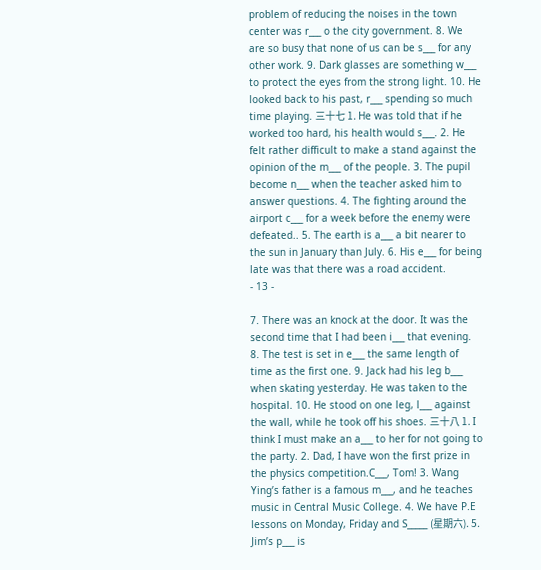problem of reducing the noises in the town center was r___ o the city government. 8. We are so busy that none of us can be s___ for any other work. 9. Dark glasses are something w___ to protect the eyes from the strong light. 10. He looked back to his past, r___ spending so much time playing. 三十七 1. He was told that if he worked too hard, his health would s___. 2. He felt rather difficult to make a stand against the opinion of the m___ of the people. 3. The pupil become n___ when the teacher asked him to answer questions. 4. The fighting around the airport c___ for a week before the enemy were defeated.. 5. The earth is a___ a bit nearer to the sun in January than July. 6. His e___ for being late was that there was a road accident.
- 13 -

7. There was an knock at the door. It was the second time that I had been i___ that evening. 8. The test is set in e___ the same length of time as the first one. 9. Jack had his leg b___ when skating yesterday. He was taken to the hospital. 10. He stood on one leg, l___ against the wall, while he took off his shoes. 三十八 1. I think I must make an a___ to her for not going to the party. 2. Dad, I have won the first prize in the physics competition.C___, Tom! 3. Wang Ying’s father is a famous m___, and he teaches music in Central Music College. 4. We have P.E lessons on Monday, Friday and S_____ (星期六). 5. Jim’s p___ is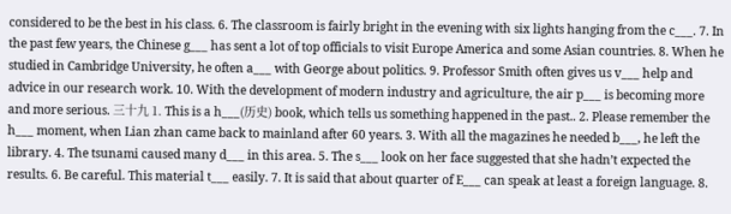considered to be the best in his class. 6. The classroom is fairly bright in the evening with six lights hanging from the c___. 7. In the past few years, the Chinese g___ has sent a lot of top officials to visit Europe America and some Asian countries. 8. When he studied in Cambridge University, he often a___ with George about politics. 9. Professor Smith often gives us v___ help and advice in our research work. 10. With the development of modern industry and agriculture, the air p___ is becoming more and more serious. 三十九 1. This is a h___(历史) book, which tells us something happened in the past.. 2. Please remember the h___ moment, when Lian zhan came back to mainland after 60 years. 3. With all the magazines he needed b___, he left the library. 4. The tsunami caused many d___ in this area. 5. The s___ look on her face suggested that she hadn’t expected the results. 6. Be careful. This material t___ easily. 7. It is said that about quarter of E___ can speak at least a foreign language. 8.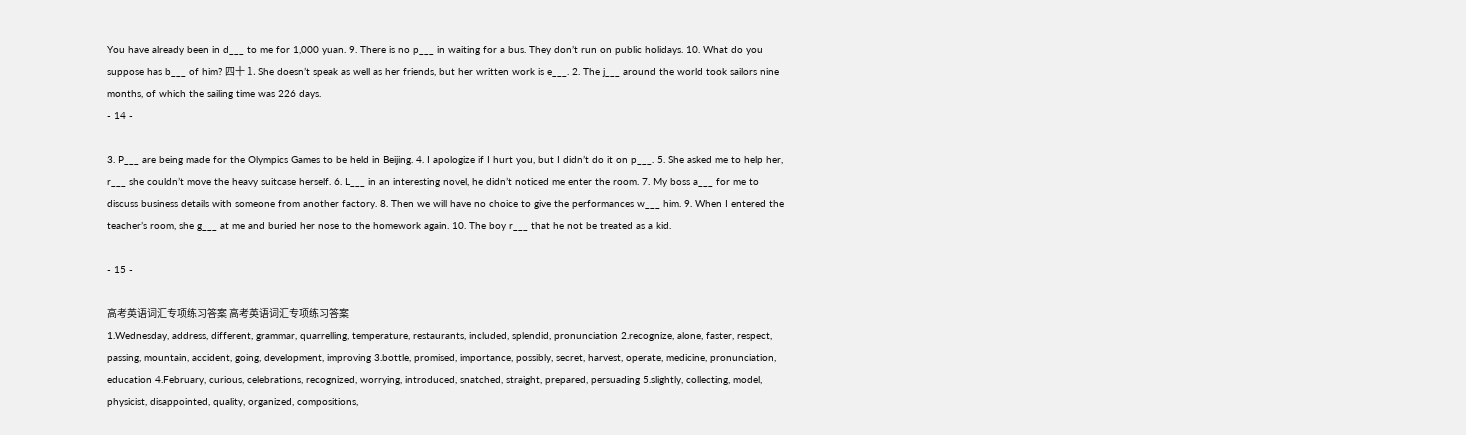You have already been in d___ to me for 1,000 yuan. 9. There is no p___ in waiting for a bus. They don’t run on public holidays. 10. What do you suppose has b___ of him? 四十 1. She doesn’t speak as well as her friends, but her written work is e___. 2. The j___ around the world took sailors nine months, of which the sailing time was 226 days.
- 14 -

3. P___ are being made for the Olympics Games to be held in Beijing. 4. I apologize if I hurt you, but I didn’t do it on p___. 5. She asked me to help her, r___ she couldn’t move the heavy suitcase herself. 6. L___ in an interesting novel, he didn’t noticed me enter the room. 7. My boss a___ for me to discuss business details with someone from another factory. 8. Then we will have no choice to give the performances w___ him. 9. When I entered the teacher’s room, she g___ at me and buried her nose to the homework again. 10. The boy r___ that he not be treated as a kid.

- 15 -

高考英语词汇专项练习答案 高考英语词汇专项练习答案
1.Wednesday, address, different, grammar, quarrelling, temperature, restaurants, included, splendid, pronunciation 2.recognize, alone, faster, respect, passing, mountain, accident, going, development, improving 3.bottle, promised, importance, possibly, secret, harvest, operate, medicine, pronunciation, education 4.February, curious, celebrations, recognized, worrying, introduced, snatched, straight, prepared, persuading 5.slightly, collecting, model, physicist, disappointed, quality, organized, compositions,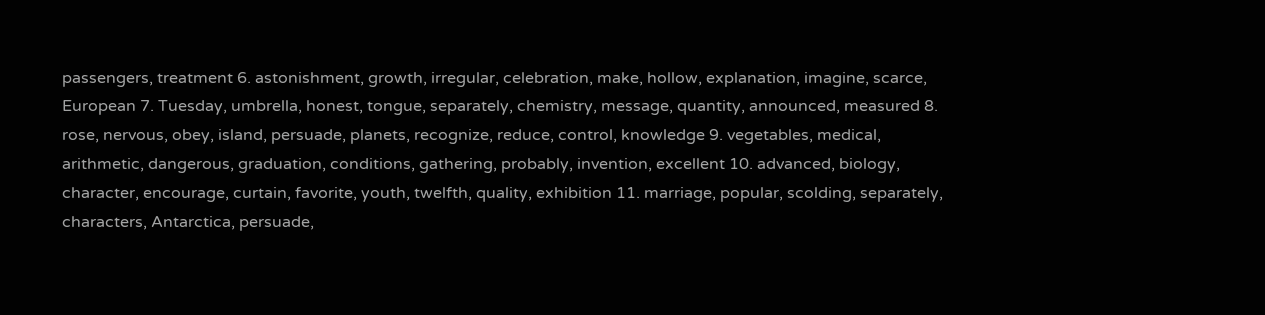passengers, treatment 6. astonishment, growth, irregular, celebration, make, hollow, explanation, imagine, scarce, European 7. Tuesday, umbrella, honest, tongue, separately, chemistry, message, quantity, announced, measured 8. rose, nervous, obey, island, persuade, planets, recognize, reduce, control, knowledge 9. vegetables, medical, arithmetic, dangerous, graduation, conditions, gathering, probably, invention, excellent 10. advanced, biology, character, encourage, curtain, favorite, youth, twelfth, quality, exhibition 11. marriage, popular, scolding, separately, characters, Antarctica, persuade,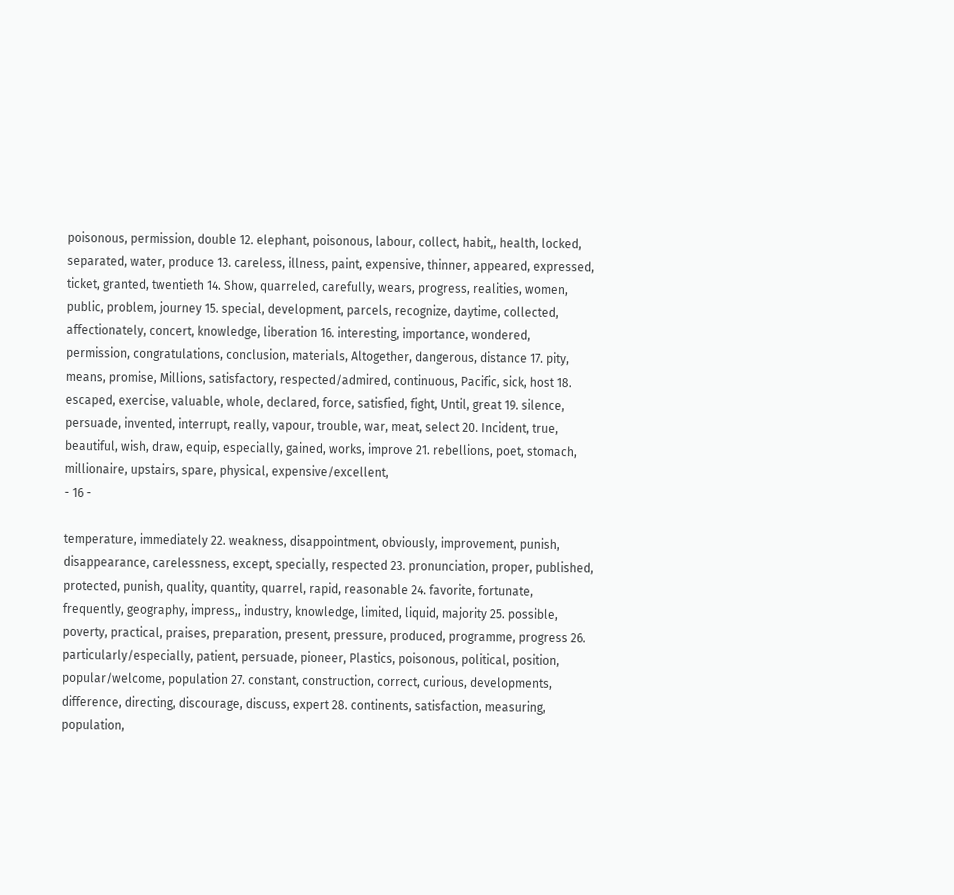poisonous, permission, double 12. elephant, poisonous, labour, collect, habit,, health, locked, separated, water, produce 13. careless, illness, paint, expensive, thinner, appeared, expressed, ticket, granted, twentieth 14. Show, quarreled, carefully, wears, progress, realities, women, public, problem, journey 15. special, development, parcels, recognize, daytime, collected, affectionately, concert, knowledge, liberation 16. interesting, importance, wondered, permission, congratulations, conclusion, materials, Altogether, dangerous, distance 17. pity, means, promise, Millions, satisfactory, respected/admired, continuous, Pacific, sick, host 18. escaped, exercise, valuable, whole, declared, force, satisfied, fight, Until, great 19. silence, persuade, invented, interrupt, really, vapour, trouble, war, meat, select 20. Incident, true, beautiful, wish, draw, equip, especially, gained, works, improve 21. rebellions, poet, stomach, millionaire, upstairs, spare, physical, expensive/excellent,
- 16 -

temperature, immediately 22. weakness, disappointment, obviously, improvement, punish, disappearance, carelessness, except, specially, respected 23. pronunciation, proper, published, protected, punish, quality, quantity, quarrel, rapid, reasonable 24. favorite, fortunate, frequently, geography, impress,, industry, knowledge, limited, liquid, majority 25. possible, poverty, practical, praises, preparation, present, pressure, produced, programme, progress 26. particularly/especially, patient, persuade, pioneer, Plastics, poisonous, political, position, popular/welcome, population 27. constant, construction, correct, curious, developments, difference, directing, discourage, discuss, expert 28. continents, satisfaction, measuring, population,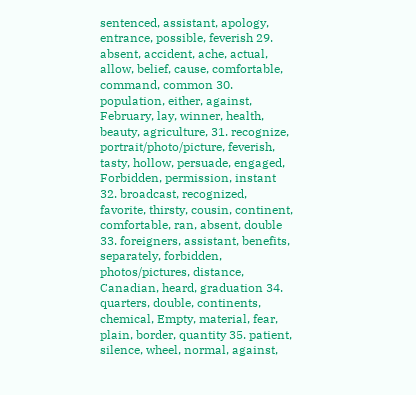sentenced, assistant, apology, entrance, possible, feverish 29. absent, accident, ache, actual, allow, belief, cause, comfortable, command, common 30. population, either, against, February, lay, winner, health, beauty, agriculture, 31. recognize, portrait/photo/picture, feverish, tasty, hollow, persuade, engaged, Forbidden, permission, instant 32. broadcast, recognized, favorite, thirsty, cousin, continent, comfortable, ran, absent, double 33. foreigners, assistant, benefits, separately, forbidden, photos/pictures, distance, Canadian, heard, graduation 34. quarters, double, continents, chemical, Empty, material, fear, plain, border, quantity 35. patient, silence, wheel, normal, against,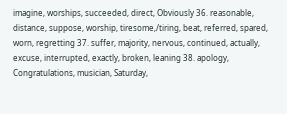imagine, worships, succeeded, direct, Obviously 36. reasonable, distance, suppose, worship, tiresome,/tiring, beat, referred, spared, worn, regretting 37. suffer, majority, nervous, continued, actually, excuse, interrupted, exactly, broken, leaning 38. apology, Congratulations, musician, Saturday,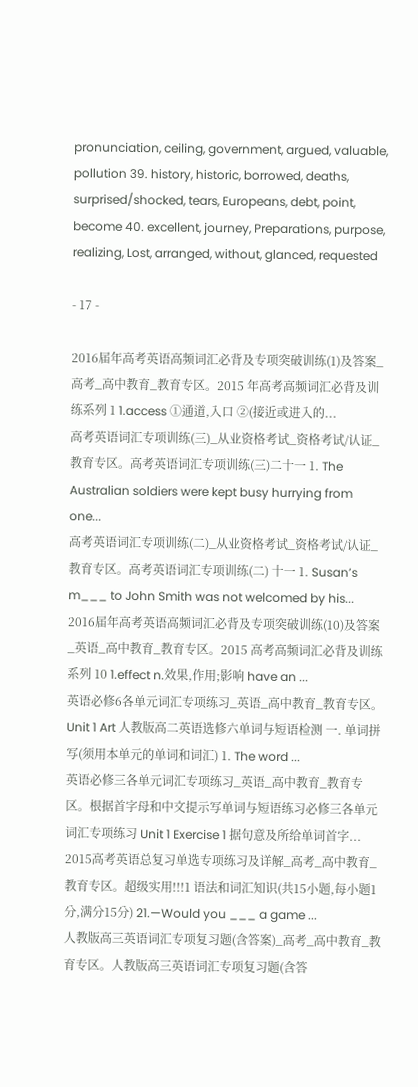pronunciation, ceiling, government, argued, valuable, pollution 39. history, historic, borrowed, deaths, surprised/shocked, tears, Europeans, debt, point, become 40. excellent, journey, Preparations, purpose, realizing, Lost, arranged, without, glanced, requested

- 17 -

2016届年高考英语高频词汇必背及专项突破训练(1)及答案_高考_高中教育_教育专区。2015 年高考高频词汇必背及训练系列 1 1.access ①通道,入口 ②(接近或进入的...
高考英语词汇专项训练(三)_从业资格考试_资格考试/认证_教育专区。高考英语词汇专项训练(三)二十一 1. The Australian soldiers were kept busy hurrying from one...
高考英语词汇专项训练(二)_从业资格考试_资格考试/认证_教育专区。高考英语词汇专项训练(二) 十一 1. Susan’s m___ to John Smith was not welcomed by his...
2016届年高考英语高频词汇必背及专项突破训练(10)及答案_英语_高中教育_教育专区。2015 高考高频词汇必背及训练系列 10 1.effect n.效果,作用;影响 have an ...
英语必修6各单元词汇专项练习_英语_高中教育_教育专区。Unit 1 Art 人教版高二英语选修六单词与短语检测 一. 单词拼写(须用本单元的单词和词汇) 1. The word ...
英语必修三各单元词汇专项练习_英语_高中教育_教育专区。根据首字母和中文提示写单词与短语练习必修三各单元词汇专项练习 Unit 1 Exercise 1 据句意及所给单词首字...
2015高考英语总复习单选专项练习及详解_高考_高中教育_教育专区。超级实用!!!1 语法和词汇知识(共15小题,每小题1分,满分15分) 21.—Would you ___ a game ...
人教版高三英语词汇专项复习题(含答案)_高考_高中教育_教育专区。人教版高三英语词汇专项复习题(含答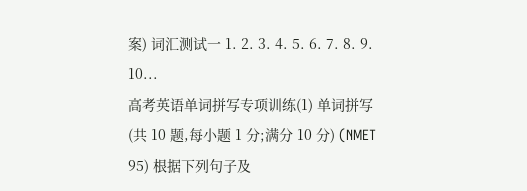案) 词汇测试一 1. 2. 3. 4. 5. 6. 7. 8. 9. 10...
高考英语单词拼写专项训练(1) 单词拼写 (共 10 题,每小题 1 分;满分 10 分) (NMET 95) 根据下列句子及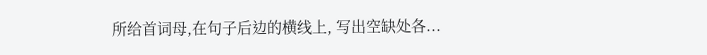所给首词母,在句子后边的横线上, 写出空缺处各...